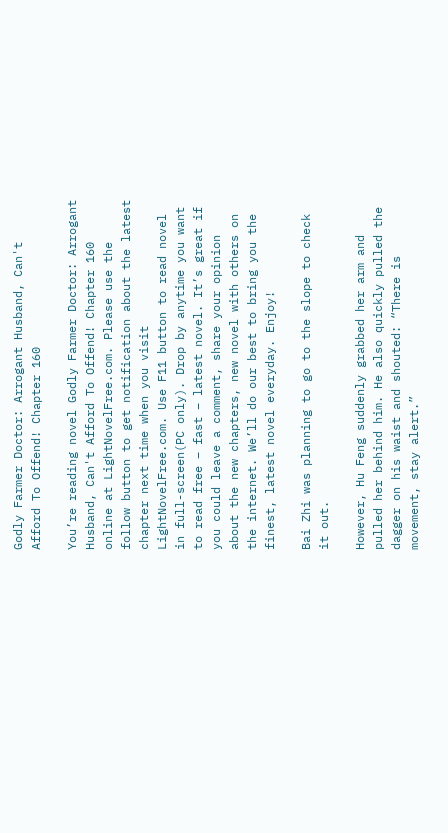Godly Farmer Doctor: Arrogant Husband, Can't Afford To Offend! Chapter 160

You’re reading novel Godly Farmer Doctor: Arrogant Husband, Can't Afford To Offend! Chapter 160 online at LightNovelFree.com. Please use the follow button to get notification about the latest chapter next time when you visit LightNovelFree.com. Use F11 button to read novel in full-screen(PC only). Drop by anytime you want to read free – fast – latest novel. It’s great if you could leave a comment, share your opinion about the new chapters, new novel with others on the internet. We’ll do our best to bring you the finest, latest novel everyday. Enjoy!

Bai Zhi was planning to go to the slope to check it out.

However, Hu Feng suddenly grabbed her arm and pulled her behind him. He also quickly pulled the dagger on his waist and shouted: “There is movement, stay alert.”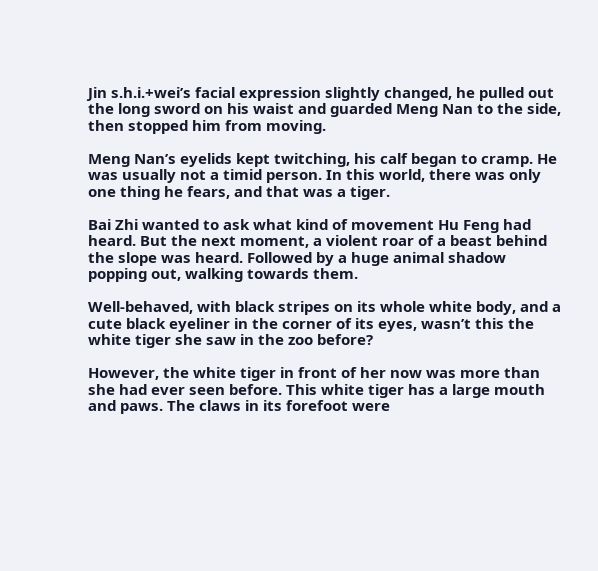Jin s.h.i.+wei’s facial expression slightly changed, he pulled out the long sword on his waist and guarded Meng Nan to the side, then stopped him from moving.

Meng Nan’s eyelids kept twitching, his calf began to cramp. He was usually not a timid person. In this world, there was only one thing he fears, and that was a tiger.

Bai Zhi wanted to ask what kind of movement Hu Feng had heard. But the next moment, a violent roar of a beast behind the slope was heard. Followed by a huge animal shadow popping out, walking towards them.

Well-behaved, with black stripes on its whole white body, and a cute black eyeliner in the corner of its eyes, wasn’t this the white tiger she saw in the zoo before?

However, the white tiger in front of her now was more than she had ever seen before. This white tiger has a large mouth and paws. The claws in its forefoot were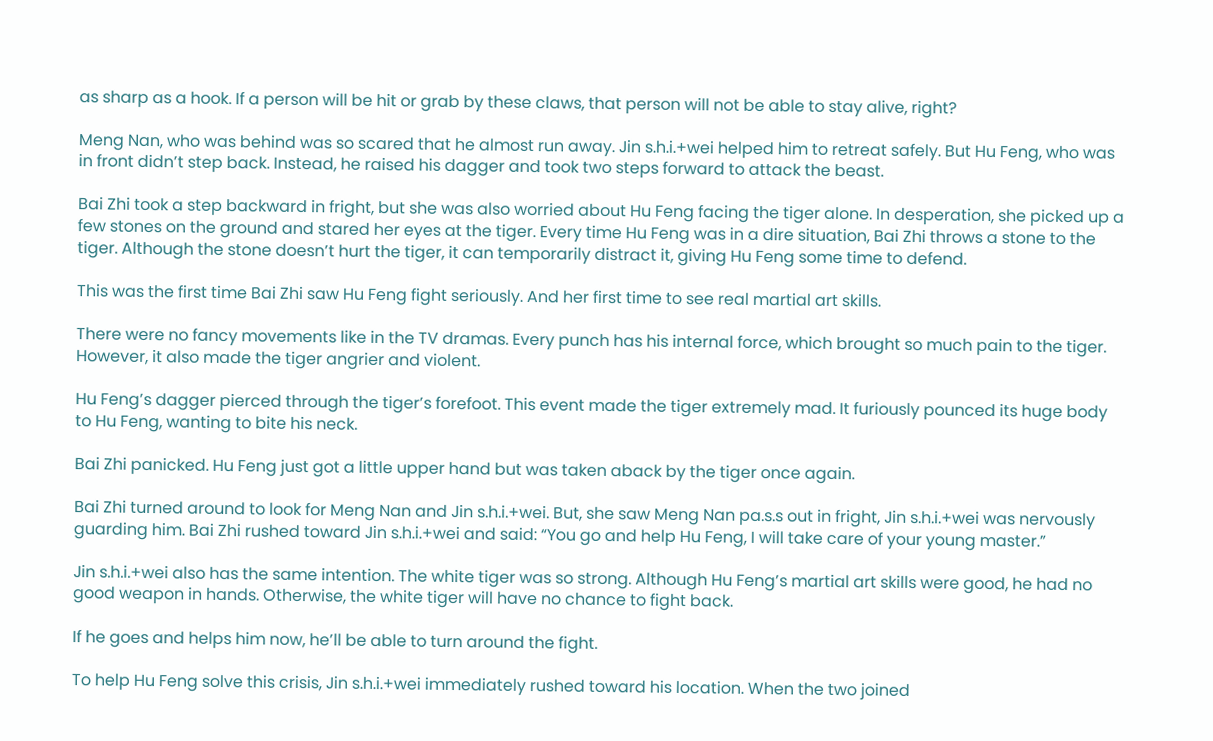as sharp as a hook. If a person will be hit or grab by these claws, that person will not be able to stay alive, right?

Meng Nan, who was behind was so scared that he almost run away. Jin s.h.i.+wei helped him to retreat safely. But Hu Feng, who was in front didn’t step back. Instead, he raised his dagger and took two steps forward to attack the beast.

Bai Zhi took a step backward in fright, but she was also worried about Hu Feng facing the tiger alone. In desperation, she picked up a few stones on the ground and stared her eyes at the tiger. Every time Hu Feng was in a dire situation, Bai Zhi throws a stone to the tiger. Although the stone doesn’t hurt the tiger, it can temporarily distract it, giving Hu Feng some time to defend.

This was the first time Bai Zhi saw Hu Feng fight seriously. And her first time to see real martial art skills.

There were no fancy movements like in the TV dramas. Every punch has his internal force, which brought so much pain to the tiger. However, it also made the tiger angrier and violent.

Hu Feng’s dagger pierced through the tiger’s forefoot. This event made the tiger extremely mad. It furiously pounced its huge body to Hu Feng, wanting to bite his neck.

Bai Zhi panicked. Hu Feng just got a little upper hand but was taken aback by the tiger once again.

Bai Zhi turned around to look for Meng Nan and Jin s.h.i.+wei. But, she saw Meng Nan pa.s.s out in fright, Jin s.h.i.+wei was nervously guarding him. Bai Zhi rushed toward Jin s.h.i.+wei and said: “You go and help Hu Feng, I will take care of your young master.”

Jin s.h.i.+wei also has the same intention. The white tiger was so strong. Although Hu Feng’s martial art skills were good, he had no good weapon in hands. Otherwise, the white tiger will have no chance to fight back.

If he goes and helps him now, he’ll be able to turn around the fight.

To help Hu Feng solve this crisis, Jin s.h.i.+wei immediately rushed toward his location. When the two joined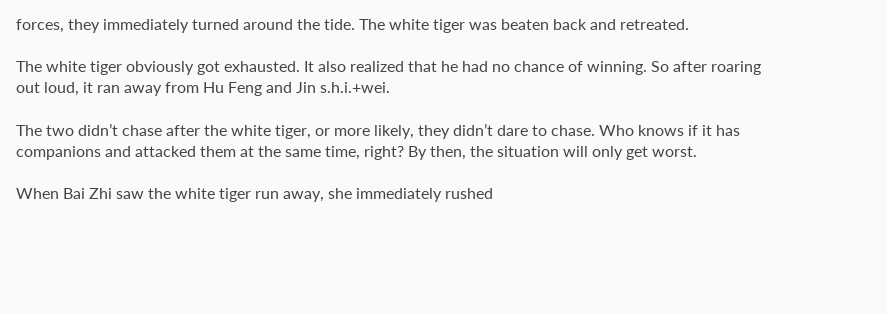forces, they immediately turned around the tide. The white tiger was beaten back and retreated.

The white tiger obviously got exhausted. It also realized that he had no chance of winning. So after roaring out loud, it ran away from Hu Feng and Jin s.h.i.+wei.

The two didn’t chase after the white tiger, or more likely, they didn’t dare to chase. Who knows if it has companions and attacked them at the same time, right? By then, the situation will only get worst.

When Bai Zhi saw the white tiger run away, she immediately rushed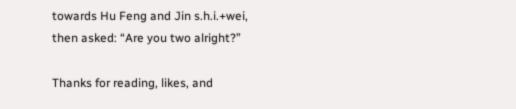towards Hu Feng and Jin s.h.i.+wei, then asked: “Are you two alright?”

Thanks for reading, likes, and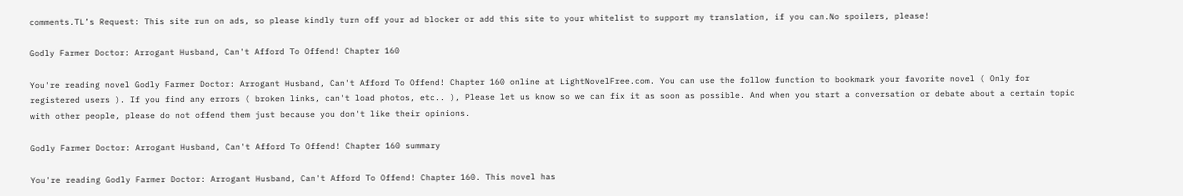comments.TL’s Request: This site run on ads, so please kindly turn off your ad blocker or add this site to your whitelist to support my translation, if you can.No spoilers, please!

Godly Farmer Doctor: Arrogant Husband, Can't Afford To Offend! Chapter 160

You're reading novel Godly Farmer Doctor: Arrogant Husband, Can't Afford To Offend! Chapter 160 online at LightNovelFree.com. You can use the follow function to bookmark your favorite novel ( Only for registered users ). If you find any errors ( broken links, can't load photos, etc.. ), Please let us know so we can fix it as soon as possible. And when you start a conversation or debate about a certain topic with other people, please do not offend them just because you don't like their opinions.

Godly Farmer Doctor: Arrogant Husband, Can't Afford To Offend! Chapter 160 summary

You're reading Godly Farmer Doctor: Arrogant Husband, Can't Afford To Offend! Chapter 160. This novel has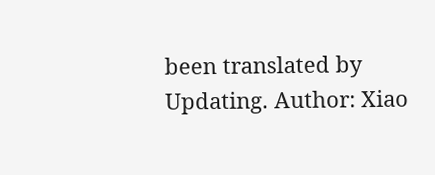been translated by Updating. Author: Xiao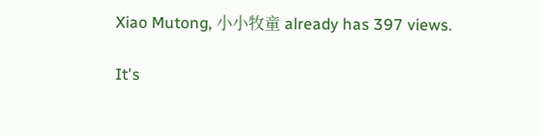Xiao Mutong, 小小牧童 already has 397 views.

It's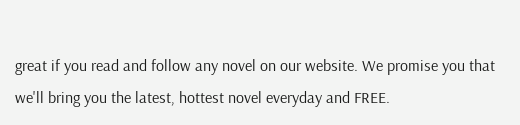great if you read and follow any novel on our website. We promise you that we'll bring you the latest, hottest novel everyday and FREE.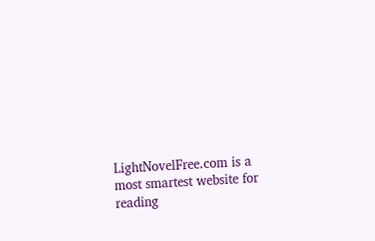LightNovelFree.com is a most smartest website for reading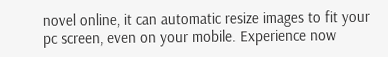novel online, it can automatic resize images to fit your pc screen, even on your mobile. Experience now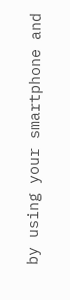by using your smartphone and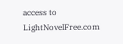access to LightNovelFree.com